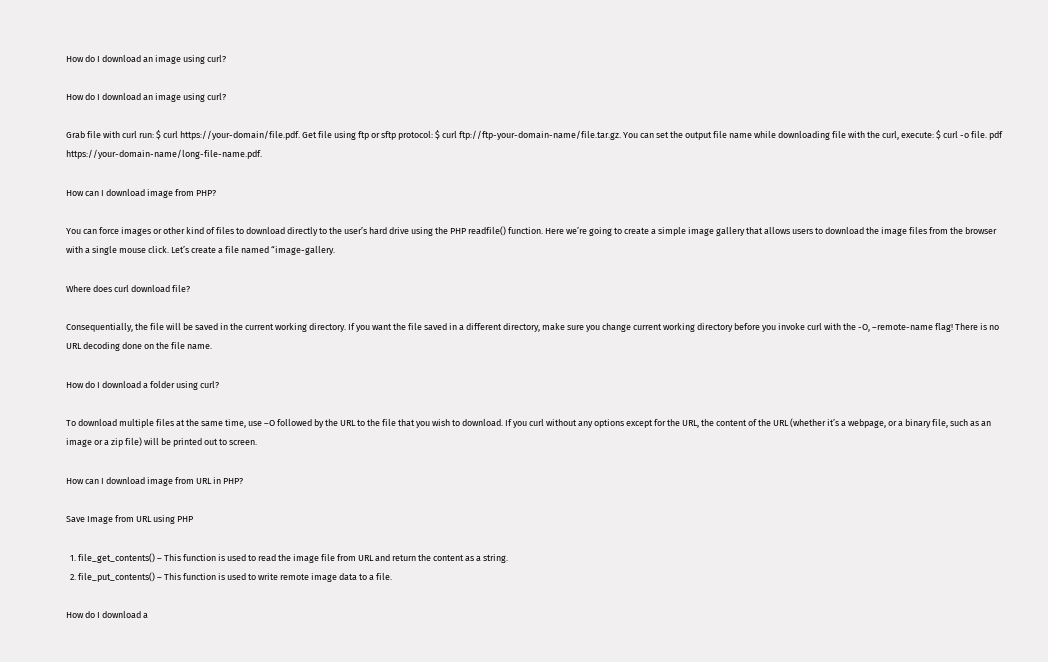How do I download an image using curl?

How do I download an image using curl?

Grab file with curl run: $ curl https://your-domain/file.pdf. Get file using ftp or sftp protocol: $ curl ftp://ftp-your-domain-name/file.tar.gz. You can set the output file name while downloading file with the curl, execute: $ curl -o file. pdf https://your-domain-name/long-file-name.pdf.

How can I download image from PHP?

You can force images or other kind of files to download directly to the user’s hard drive using the PHP readfile() function. Here we’re going to create a simple image gallery that allows users to download the image files from the browser with a single mouse click. Let’s create a file named “image-gallery.

Where does curl download file?

Consequentially, the file will be saved in the current working directory. If you want the file saved in a different directory, make sure you change current working directory before you invoke curl with the -O, –remote-name flag! There is no URL decoding done on the file name.

How do I download a folder using curl?

To download multiple files at the same time, use –O followed by the URL to the file that you wish to download. If you curl without any options except for the URL, the content of the URL (whether it’s a webpage, or a binary file, such as an image or a zip file) will be printed out to screen.

How can I download image from URL in PHP?

Save Image from URL using PHP

  1. file_get_contents() – This function is used to read the image file from URL and return the content as a string.
  2. file_put_contents() – This function is used to write remote image data to a file.

How do I download a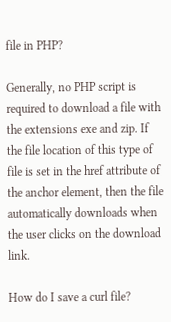file in PHP?

Generally, no PHP script is required to download a file with the extensions exe and zip. If the file location of this type of file is set in the href attribute of the anchor element, then the file automatically downloads when the user clicks on the download link.

How do I save a curl file?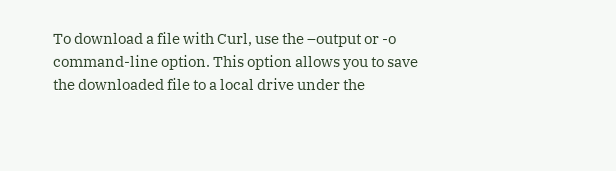To download a file with Curl, use the –output or -o command-line option. This option allows you to save the downloaded file to a local drive under the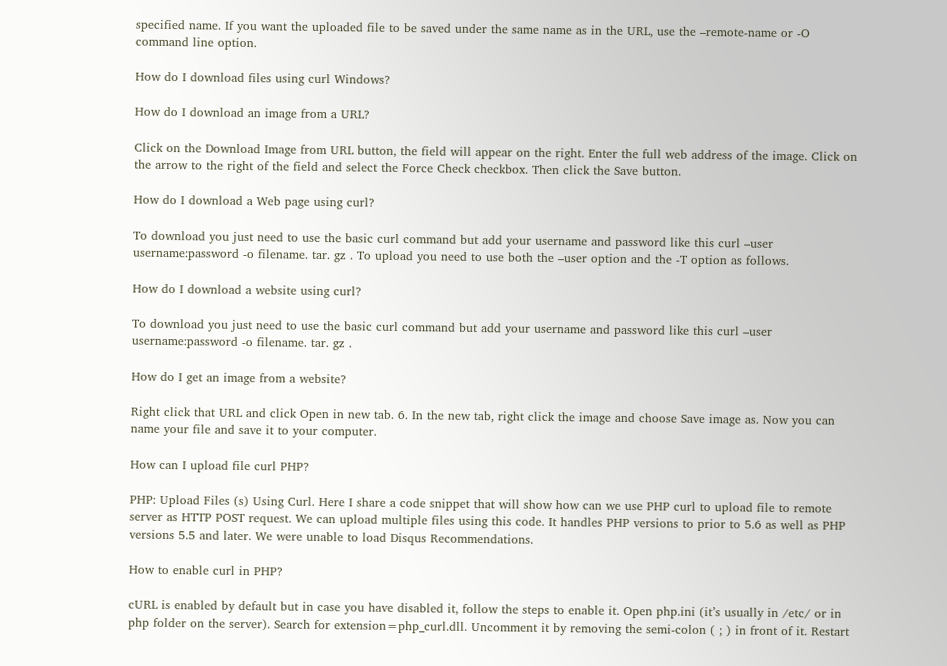specified name. If you want the uploaded file to be saved under the same name as in the URL, use the –remote-name or -O command line option.

How do I download files using curl Windows?

How do I download an image from a URL?

Click on the Download Image from URL button, the field will appear on the right. Enter the full web address of the image. Click on the arrow to the right of the field and select the Force Check checkbox. Then click the Save button.

How do I download a Web page using curl?

To download you just need to use the basic curl command but add your username and password like this curl –user username:password -o filename. tar. gz . To upload you need to use both the –user option and the -T option as follows.

How do I download a website using curl?

To download you just need to use the basic curl command but add your username and password like this curl –user username:password -o filename. tar. gz .

How do I get an image from a website?

Right click that URL and click Open in new tab. 6. In the new tab, right click the image and choose Save image as. Now you can name your file and save it to your computer.

How can I upload file curl PHP?

PHP: Upload Files (s) Using Curl. Here I share a code snippet that will show how can we use PHP curl to upload file to remote server as HTTP POST request. We can upload multiple files using this code. It handles PHP versions to prior to 5.6 as well as PHP versions 5.5 and later. We were unable to load Disqus Recommendations.

How to enable curl in PHP?

cURL is enabled by default but in case you have disabled it, follow the steps to enable it. Open php.ini (it’s usually in /etc/ or in php folder on the server). Search for extension=php_curl.dll. Uncomment it by removing the semi-colon ( ; ) in front of it. Restart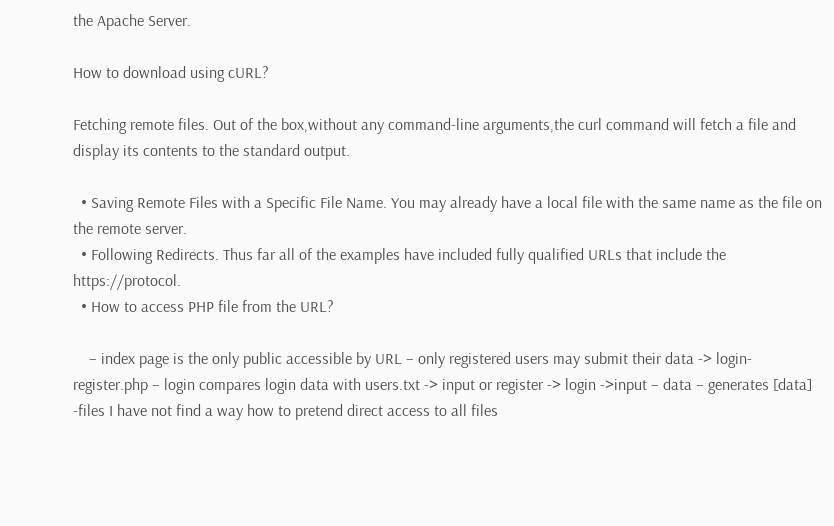the Apache Server.

How to download using cURL?

Fetching remote files. Out of the box,without any command-line arguments,the curl command will fetch a file and display its contents to the standard output.

  • Saving Remote Files with a Specific File Name. You may already have a local file with the same name as the file on the remote server.
  • Following Redirects. Thus far all of the examples have included fully qualified URLs that include the https://protocol.
  • How to access PHP file from the URL?

    – index page is the only public accessible by URL – only registered users may submit their data -> login-register.php – login compares login data with users.txt -> input or register -> login ->input – data – generates [data] -files I have not find a way how to pretend direct access to all files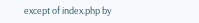except of index.php by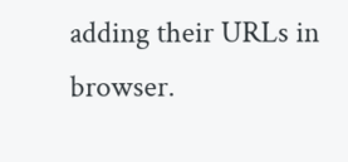adding their URLs in browser.